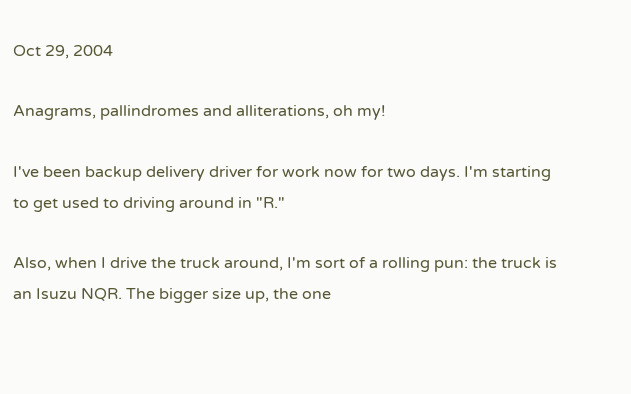Oct 29, 2004

Anagrams, pallindromes and alliterations, oh my!

I've been backup delivery driver for work now for two days. I'm starting to get used to driving around in "R."

Also, when I drive the truck around, I'm sort of a rolling pun: the truck is an Isuzu NQR. The bigger size up, the one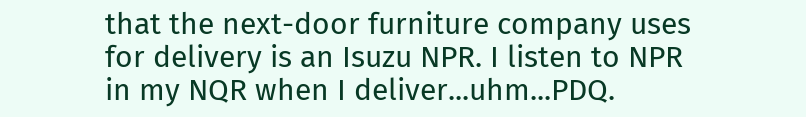that the next-door furniture company uses for delivery is an Isuzu NPR. I listen to NPR in my NQR when I deliver...uhm...PDQ.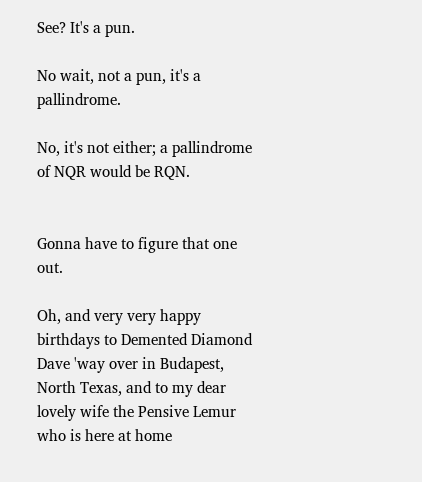See? It's a pun.

No wait, not a pun, it's a pallindrome.

No, it's not either; a pallindrome of NQR would be RQN.


Gonna have to figure that one out.

Oh, and very very happy birthdays to Demented Diamond Dave 'way over in Budapest, North Texas, and to my dear lovely wife the Pensive Lemur who is here at home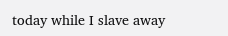today while I slave away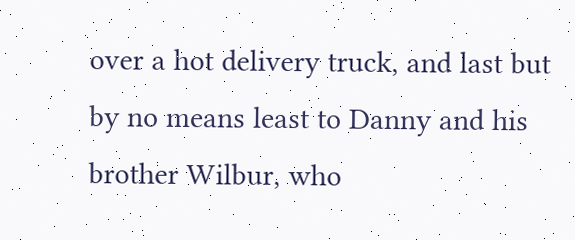over a hot delivery truck, and last but by no means least to Danny and his brother Wilbur, who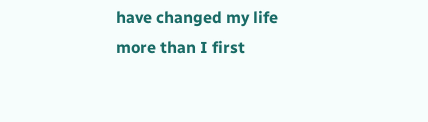have changed my life more than I first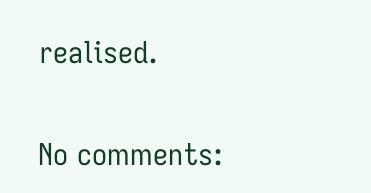realised.

No comments: